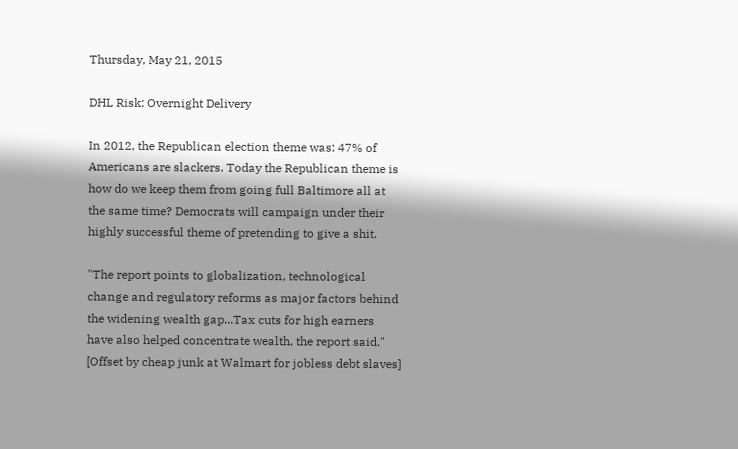Thursday, May 21, 2015

DHL Risk: Overnight Delivery

In 2012, the Republican election theme was: 47% of Americans are slackers. Today the Republican theme is how do we keep them from going full Baltimore all at the same time? Democrats will campaign under their highly successful theme of pretending to give a shit.

"The report points to globalization, technological change and regulatory reforms as major factors behind the widening wealth gap...Tax cuts for high earners have also helped concentrate wealth, the report said."
[Offset by cheap junk at Walmart for jobless debt slaves]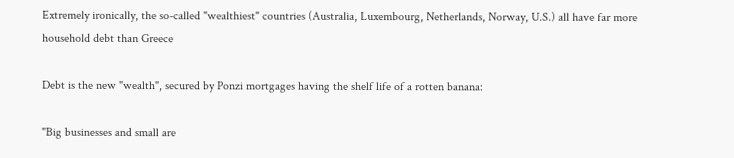Extremely ironically, the so-called "wealthiest" countries (Australia, Luxembourg, Netherlands, Norway, U.S.) all have far more household debt than Greece

Debt is the new "wealth", secured by Ponzi mortgages having the shelf life of a rotten banana:

"Big businesses and small are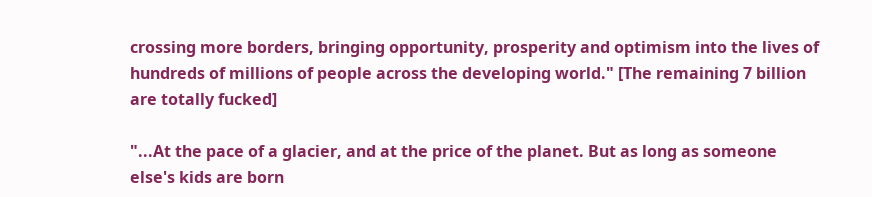crossing more borders, bringing opportunity, prosperity and optimism into the lives of hundreds of millions of people across the developing world." [The remaining 7 billion are totally fucked]

"...At the pace of a glacier, and at the price of the planet. But as long as someone else's kids are born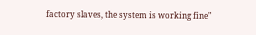factory slaves, the system is working fine"